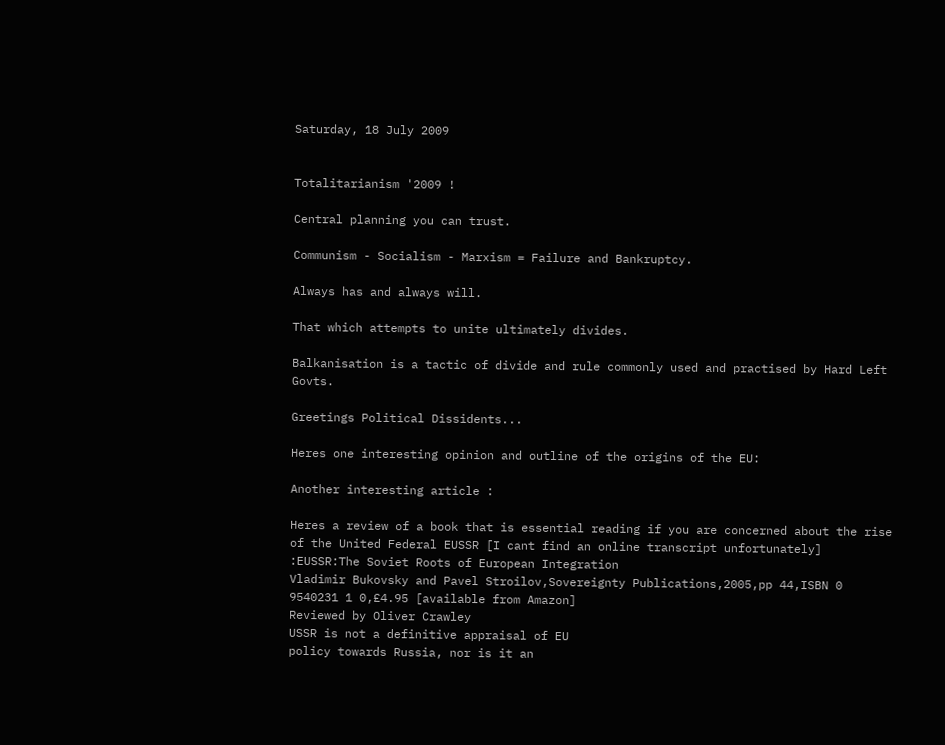Saturday, 18 July 2009


Totalitarianism '2009 !

Central planning you can trust.

Communism - Socialism - Marxism = Failure and Bankruptcy.

Always has and always will.

That which attempts to unite ultimately divides.

Balkanisation is a tactic of divide and rule commonly used and practised by Hard Left Govts.

Greetings Political Dissidents...

Heres one interesting opinion and outline of the origins of the EU:

Another interesting article :

Heres a review of a book that is essential reading if you are concerned about the rise of the United Federal EUSSR [I cant find an online transcript unfortunately] :EUSSR:The Soviet Roots of European Integration
Vladimir Bukovsky and Pavel Stroilov,Sovereignty Publications,2005,pp 44,ISBN 0 9540231 1 0,£4.95 [available from Amazon]
Reviewed by Oliver Crawley
USSR is not a definitive appraisal of EU
policy towards Russia, nor is it an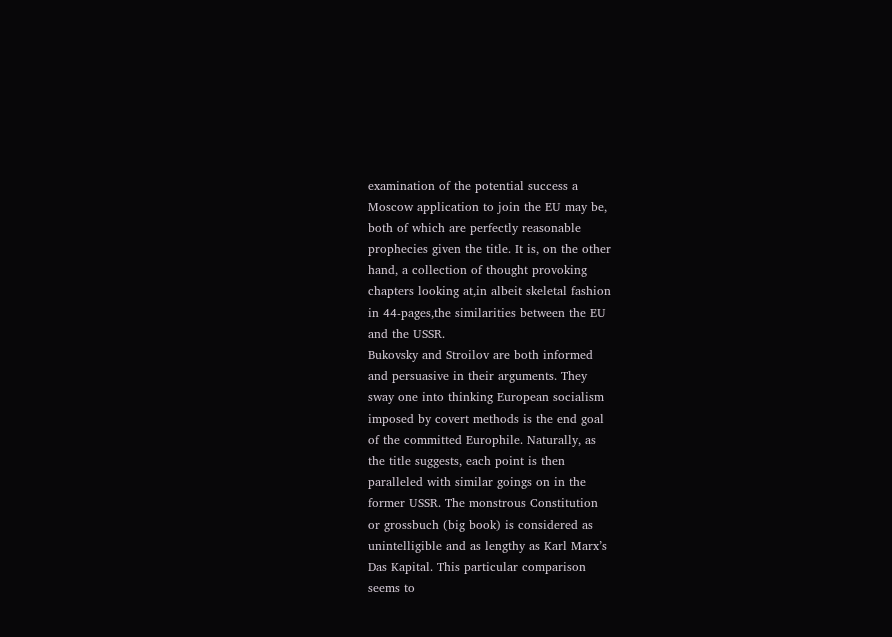examination of the potential success a
Moscow application to join the EU may be,
both of which are perfectly reasonable
prophecies given the title. It is, on the other
hand, a collection of thought provoking
chapters looking at,in albeit skeletal fashion
in 44-pages,the similarities between the EU
and the USSR.
Bukovsky and Stroilov are both informed
and persuasive in their arguments. They
sway one into thinking European socialism
imposed by covert methods is the end goal
of the committed Europhile. Naturally, as
the title suggests, each point is then
paralleled with similar goings on in the
former USSR. The monstrous Constitution
or grossbuch (big book) is considered as
unintelligible and as lengthy as Karl Marx’s
Das Kapital. This particular comparison
seems to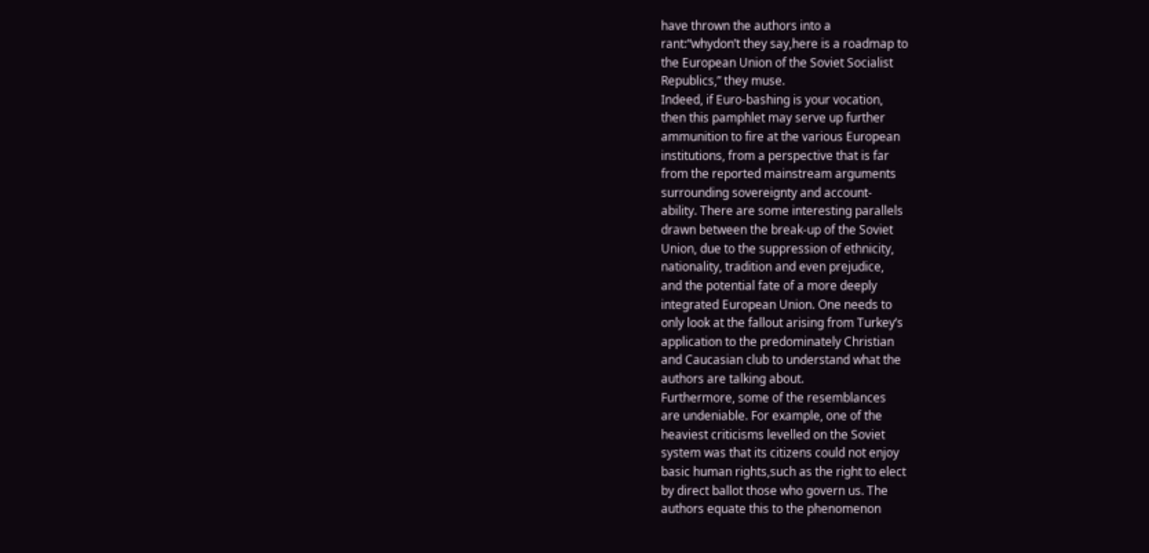have thrown the authors into a
rant:“whydon’t they say,here is a roadmap to
the European Union of the Soviet Socialist
Republics,” they muse.
Indeed, if Euro-bashing is your vocation,
then this pamphlet may serve up further
ammunition to fire at the various European
institutions, from a perspective that is far
from the reported mainstream arguments
surrounding sovereignty and account-
ability. There are some interesting parallels
drawn between the break-up of the Soviet
Union, due to the suppression of ethnicity,
nationality, tradition and even prejudice,
and the potential fate of a more deeply
integrated European Union. One needs to
only look at the fallout arising from Turkey’s
application to the predominately Christian
and Caucasian club to understand what the
authors are talking about.
Furthermore, some of the resemblances
are undeniable. For example, one of the
heaviest criticisms levelled on the Soviet
system was that its citizens could not enjoy
basic human rights,such as the right to elect
by direct ballot those who govern us. The
authors equate this to the phenomenon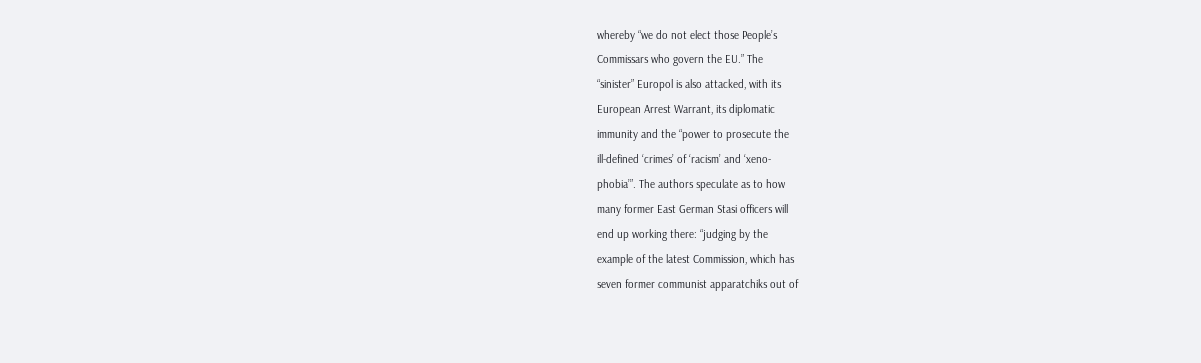whereby “we do not elect those People’s
Commissars who govern the EU.” The
“sinister” Europol is also attacked, with its
European Arrest Warrant, its diplomatic
immunity and the “power to prosecute the
ill-defined ‘crimes’ of ‘racism’ and ‘xeno-
phobia’”. The authors speculate as to how
many former East German Stasi officers will
end up working there: “judging by the
example of the latest Commission, which has
seven former communist apparatchiks out of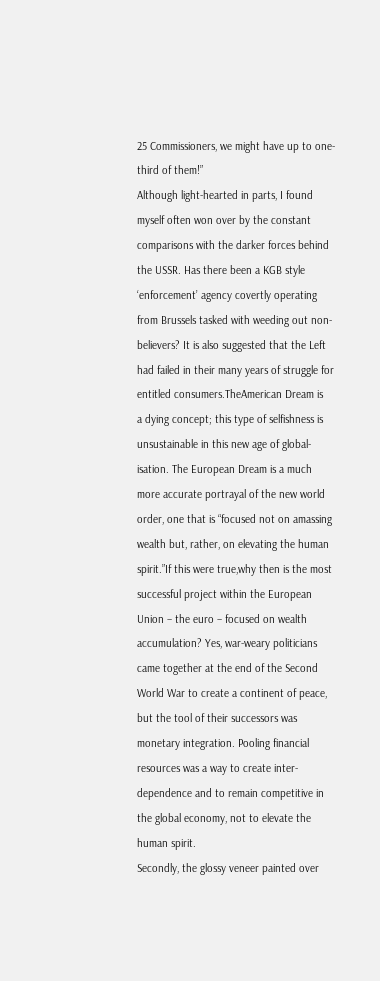25 Commissioners, we might have up to one-
third of them!”
Although light-hearted in parts, I found
myself often won over by the constant
comparisons with the darker forces behind
the USSR. Has there been a KGB style
‘enforcement’ agency covertly operating
from Brussels tasked with weeding out non-
believers? It is also suggested that the Left
had failed in their many years of struggle for
entitled consumers.TheAmerican Dream is
a dying concept; this type of selfishness is
unsustainable in this new age of global-
isation. The European Dream is a much
more accurate portrayal of the new world
order, one that is “focused not on amassing
wealth but, rather, on elevating the human
spirit.”If this were true,why then is the most
successful project within the European
Union – the euro – focused on wealth
accumulation? Yes, war-weary politicians
came together at the end of the Second
World War to create a continent of peace,
but the tool of their successors was
monetary integration. Pooling financial
resources was a way to create inter-
dependence and to remain competitive in
the global economy, not to elevate the
human spirit.
Secondly, the glossy veneer painted over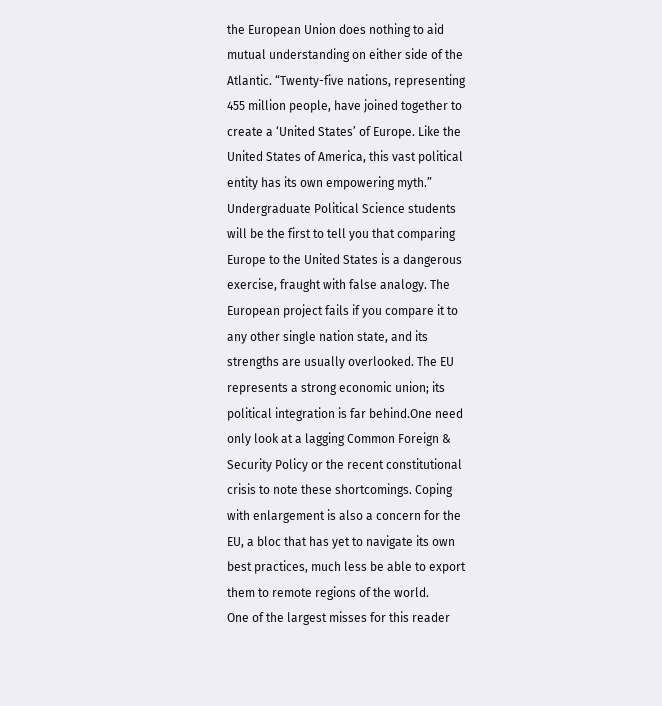the European Union does nothing to aid
mutual understanding on either side of the
Atlantic. “Twenty-five nations, representing
455 million people, have joined together to
create a ‘United States’ of Europe. Like the
United States of America, this vast political
entity has its own empowering myth.”
Undergraduate Political Science students
will be the first to tell you that comparing
Europe to the United States is a dangerous
exercise, fraught with false analogy. The
European project fails if you compare it to
any other single nation state, and its
strengths are usually overlooked. The EU
represents a strong economic union; its
political integration is far behind.One need
only look at a lagging Common Foreign &
Security Policy or the recent constitutional
crisis to note these shortcomings. Coping
with enlargement is also a concern for the
EU, a bloc that has yet to navigate its own
best practices, much less be able to export
them to remote regions of the world.
One of the largest misses for this reader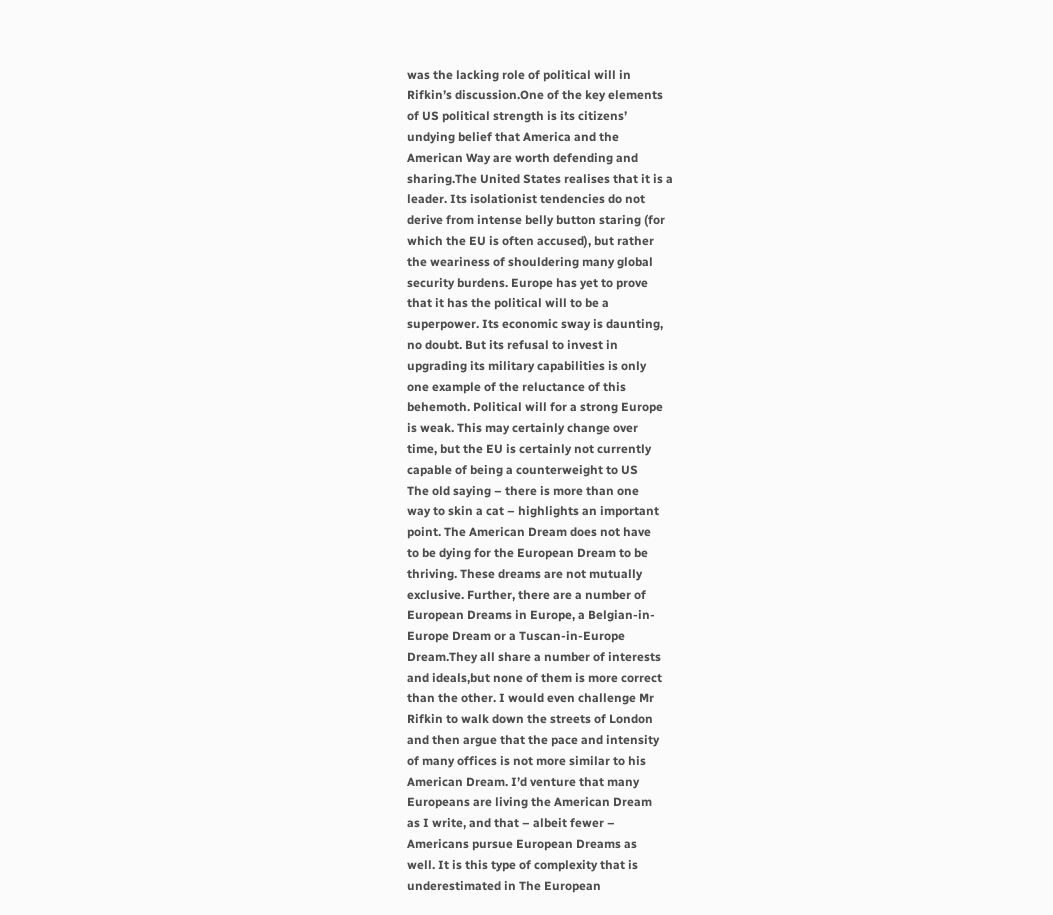was the lacking role of political will in
Rifkin’s discussion.One of the key elements
of US political strength is its citizens’
undying belief that America and the
American Way are worth defending and
sharing.The United States realises that it is a
leader. Its isolationist tendencies do not
derive from intense belly button staring (for
which the EU is often accused), but rather
the weariness of shouldering many global
security burdens. Europe has yet to prove
that it has the political will to be a
superpower. Its economic sway is daunting,
no doubt. But its refusal to invest in
upgrading its military capabilities is only
one example of the reluctance of this
behemoth. Political will for a strong Europe
is weak. This may certainly change over
time, but the EU is certainly not currently
capable of being a counterweight to US
The old saying – there is more than one
way to skin a cat – highlights an important
point. The American Dream does not have
to be dying for the European Dream to be
thriving. These dreams are not mutually
exclusive. Further, there are a number of
European Dreams in Europe, a Belgian-in-
Europe Dream or a Tuscan-in-Europe
Dream.They all share a number of interests
and ideals,but none of them is more correct
than the other. I would even challenge Mr
Rifkin to walk down the streets of London
and then argue that the pace and intensity
of many offices is not more similar to his
American Dream. I’d venture that many
Europeans are living the American Dream
as I write, and that – albeit fewer –
Americans pursue European Dreams as
well. It is this type of complexity that is
underestimated in The European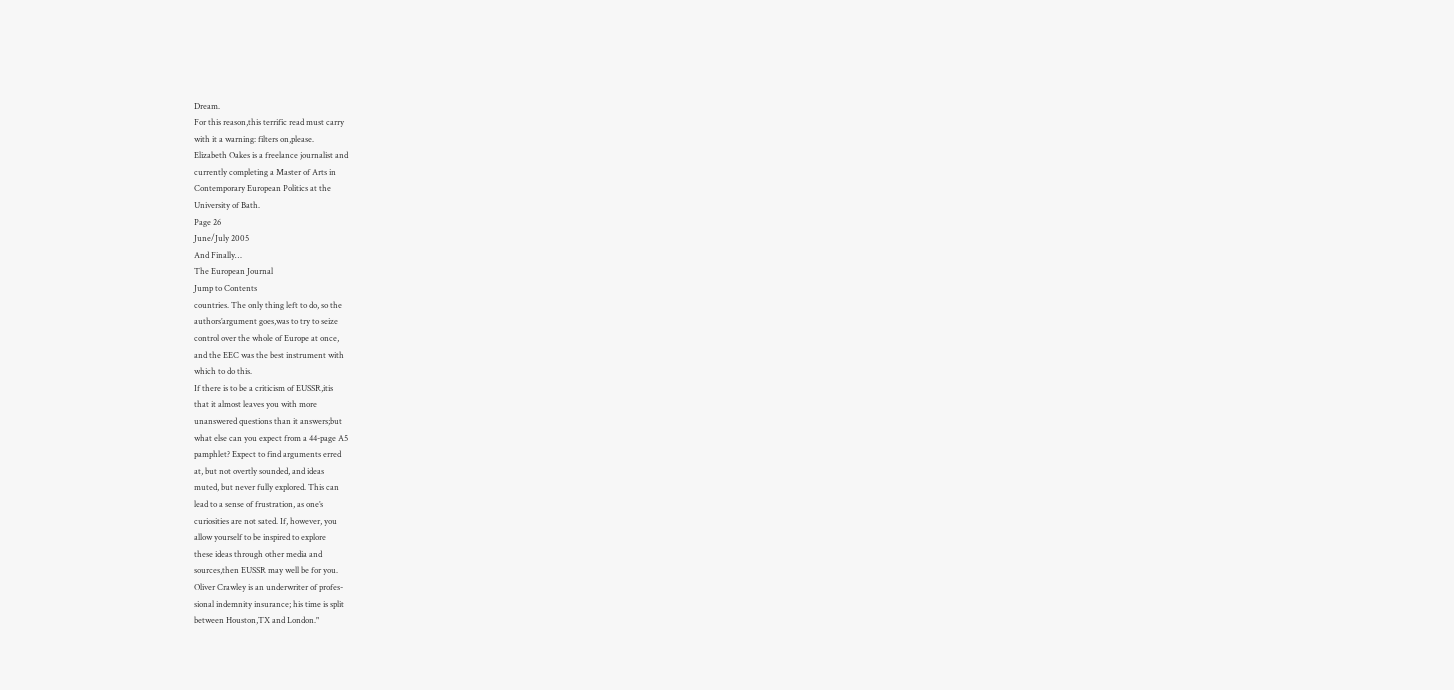Dream.
For this reason,this terrific read must carry
with it a warning: filters on,please.
Elizabeth Oakes is a freelance journalist and
currently completing a Master of Arts in
Contemporary European Politics at the
University of Bath.
Page 26
June/July 2005
And Finally…
The European Journal
Jump to Contents
countries. The only thing left to do, so the
authors’argument goes,was to try to seize
control over the whole of Europe at once,
and the EEC was the best instrument with
which to do this.
If there is to be a criticism of EUSSR,itis
that it almost leaves you with more
unanswered questions than it answers;but
what else can you expect from a 44-page A5
pamphlet? Expect to find arguments erred
at, but not overtly sounded, and ideas
muted, but never fully explored. This can
lead to a sense of frustration, as one’s
curiosities are not sated. If, however, you
allow yourself to be inspired to explore
these ideas through other media and
sources,then EUSSR may well be for you.
Oliver Crawley is an underwriter of profes-
sional indemnity insurance; his time is split
between Houston,TX and London."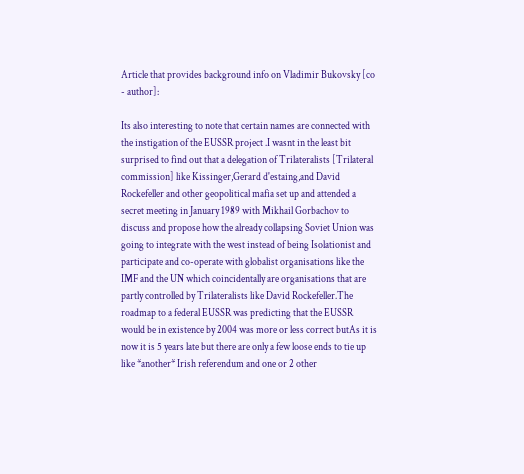Article that provides background info on Vladimir Bukovsky [co - author]:

Its also interesting to note that certain names are connected with the instigation of the EUSSR project .I wasnt in the least bit surprised to find out that a delegation of Trilateralists [Trilateral commission] like Kissinger,Gerard d'estaing,and David Rockefeller and other geopolitical mafia set up and attended a secret meeting in January 1989 with Mikhail Gorbachov to discuss and propose how the already collapsing Soviet Union was going to integrate with the west instead of being Isolationist and participate and co-operate with globalist organisations like the IMF and the UN which coincidentally are organisations that are partly controlled by Trilateralists like David Rockefeller.The roadmap to a federal EUSSR was predicting that the EUSSR would be in existence by 2004 was more or less correct butAs it is now it is 5 years late but there are only a few loose ends to tie up like *another* Irish referendum and one or 2 other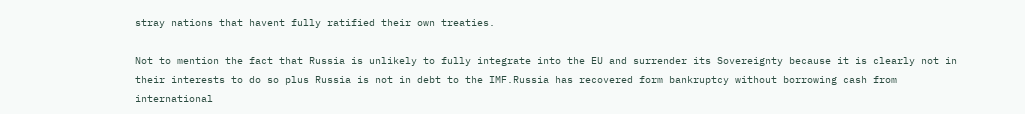stray nations that havent fully ratified their own treaties.

Not to mention the fact that Russia is unlikely to fully integrate into the EU and surrender its Sovereignty because it is clearly not in their interests to do so plus Russia is not in debt to the IMF.Russia has recovered form bankruptcy without borrowing cash from international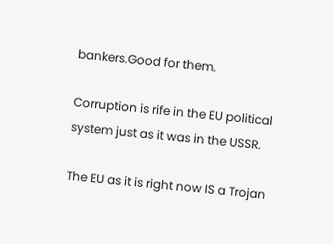bankers.Good for them.

Corruption is rife in the EU political system just as it was in the USSR.

The EU as it is right now IS a Trojan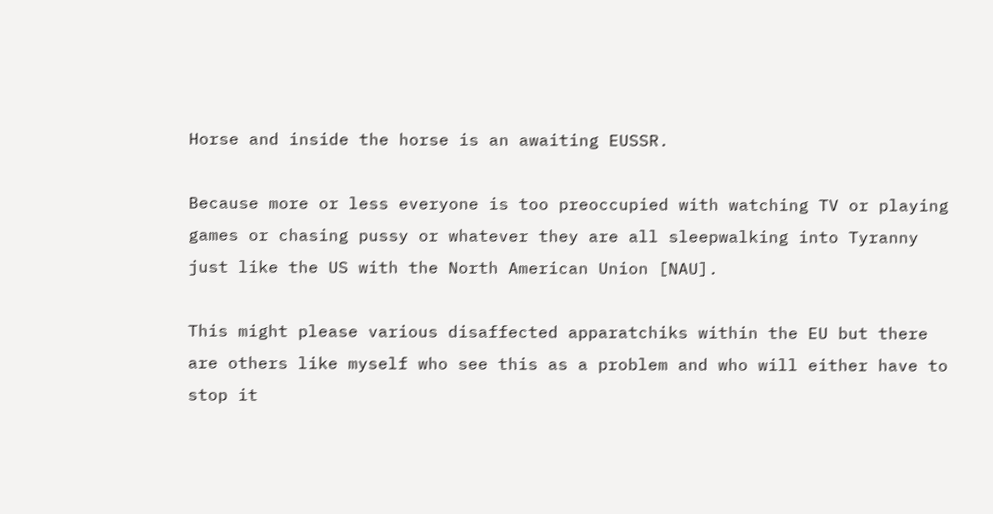Horse and inside the horse is an awaiting EUSSR.

Because more or less everyone is too preoccupied with watching TV or playing games or chasing pussy or whatever they are all sleepwalking into Tyranny just like the US with the North American Union [NAU].

This might please various disaffected apparatchiks within the EU but there are others like myself who see this as a problem and who will either have to stop it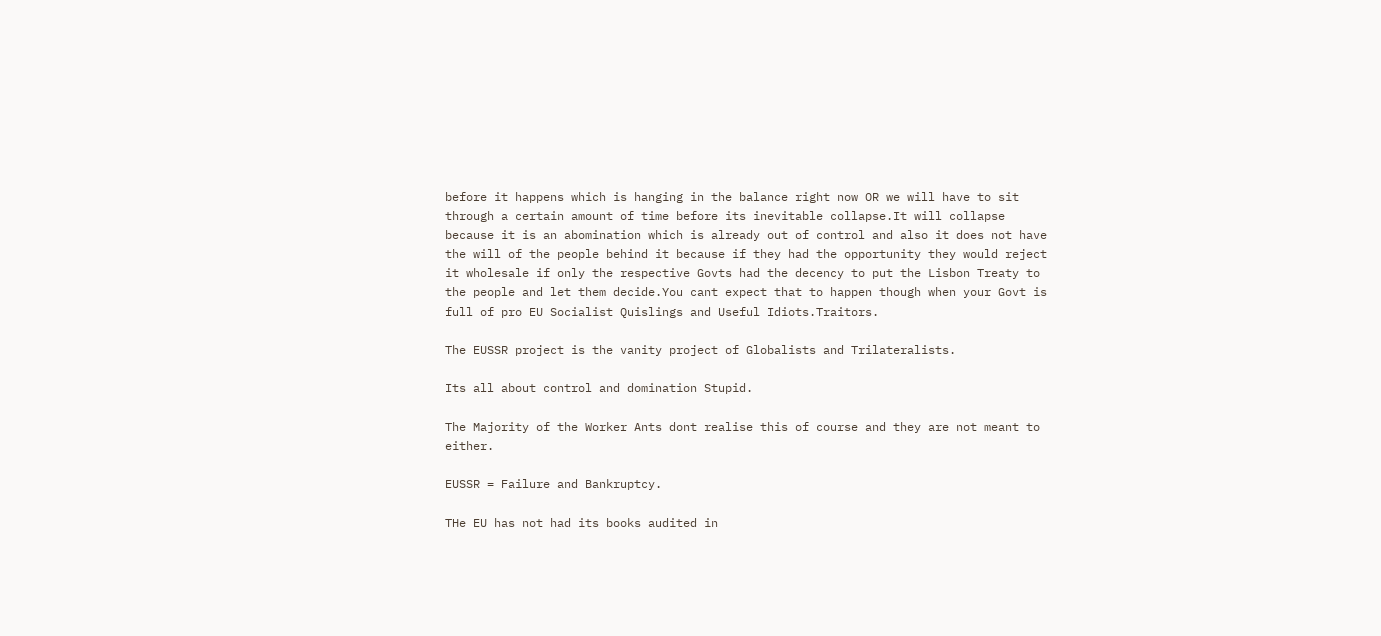before it happens which is hanging in the balance right now OR we will have to sit through a certain amount of time before its inevitable collapse.It will collapse because it is an abomination which is already out of control and also it does not have the will of the people behind it because if they had the opportunity they would reject it wholesale if only the respective Govts had the decency to put the Lisbon Treaty to the people and let them decide.You cant expect that to happen though when your Govt is full of pro EU Socialist Quislings and Useful Idiots.Traitors.

The EUSSR project is the vanity project of Globalists and Trilateralists.

Its all about control and domination Stupid.

The Majority of the Worker Ants dont realise this of course and they are not meant to either.

EUSSR = Failure and Bankruptcy.

THe EU has not had its books audited in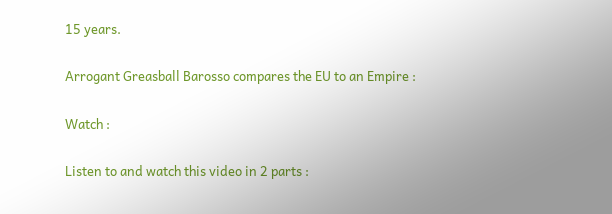15 years.

Arrogant Greasball Barosso compares the EU to an Empire :

Watch :

Listen to and watch this video in 2 parts :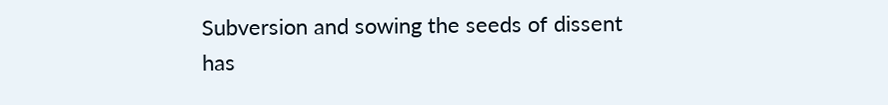Subversion and sowing the seeds of dissent has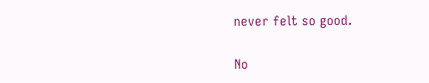never felt so good.

No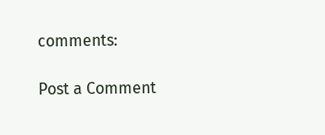comments:

Post a Comment